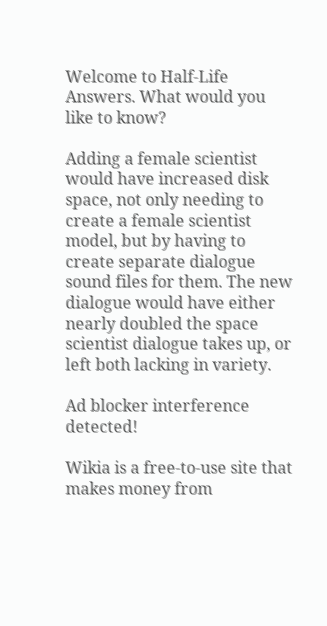Welcome to Half-Life Answers. What would you like to know?

Adding a female scientist would have increased disk space, not only needing to create a female scientist model, but by having to create separate dialogue sound files for them. The new dialogue would have either nearly doubled the space scientist dialogue takes up, or left both lacking in variety.

Ad blocker interference detected!

Wikia is a free-to-use site that makes money from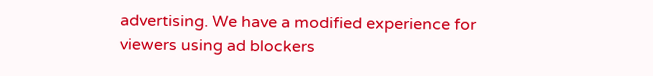advertising. We have a modified experience for viewers using ad blockers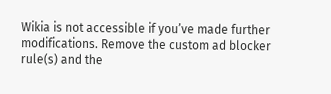Wikia is not accessible if you’ve made further modifications. Remove the custom ad blocker rule(s) and the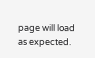page will load as expected.